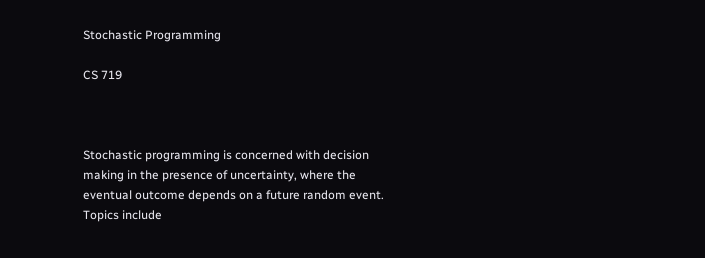Stochastic Programming

CS 719



Stochastic programming is concerned with decision making in the presence of uncertainty, where the eventual outcome depends on a future random event. Topics include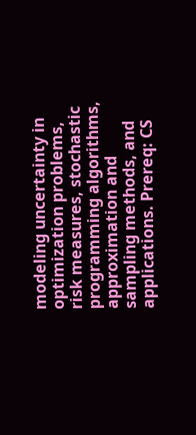modeling uncertainty in optimization problems, risk measures, stochastic programming algorithms, approximation and sampling methods, and applications. Prereq: CS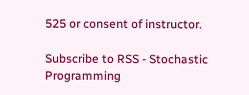525 or consent of instructor.

Subscribe to RSS - Stochastic Programming